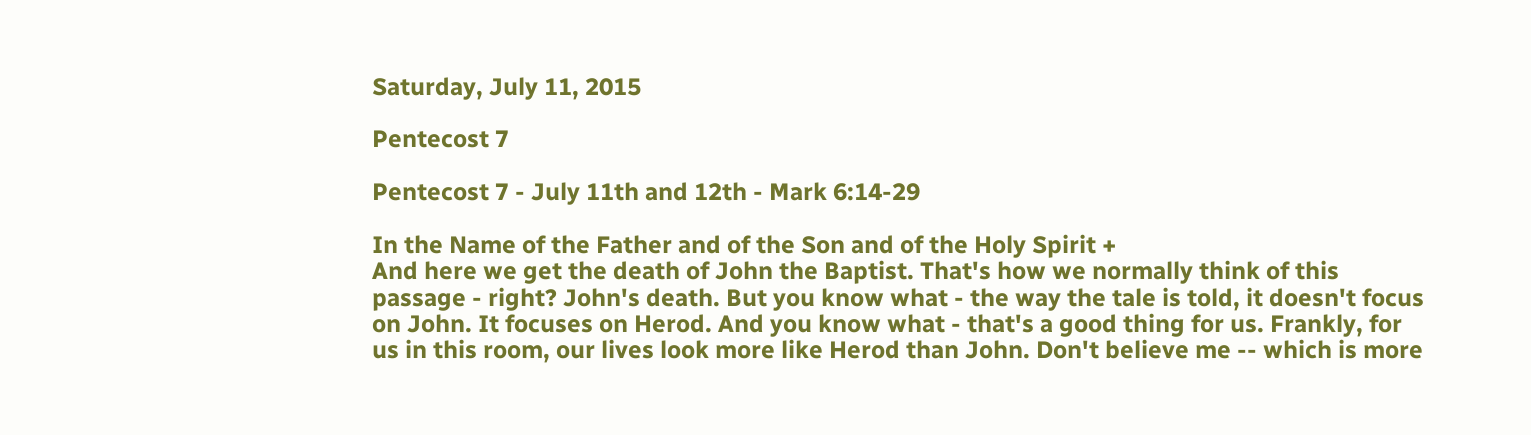Saturday, July 11, 2015

Pentecost 7

Pentecost 7 - July 11th and 12th - Mark 6:14-29

In the Name of the Father and of the Son and of the Holy Spirit +
And here we get the death of John the Baptist. That's how we normally think of this passage - right? John's death. But you know what - the way the tale is told, it doesn't focus on John. It focuses on Herod. And you know what - that's a good thing for us. Frankly, for us in this room, our lives look more like Herod than John. Don't believe me -- which is more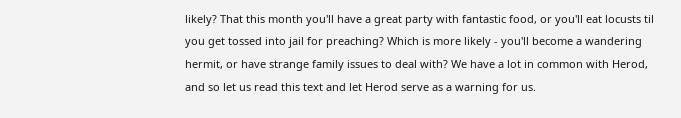likely? That this month you'll have a great party with fantastic food, or you'll eat locusts til you get tossed into jail for preaching? Which is more likely - you'll become a wandering hermit, or have strange family issues to deal with? We have a lot in common with Herod, and so let us read this text and let Herod serve as a warning for us.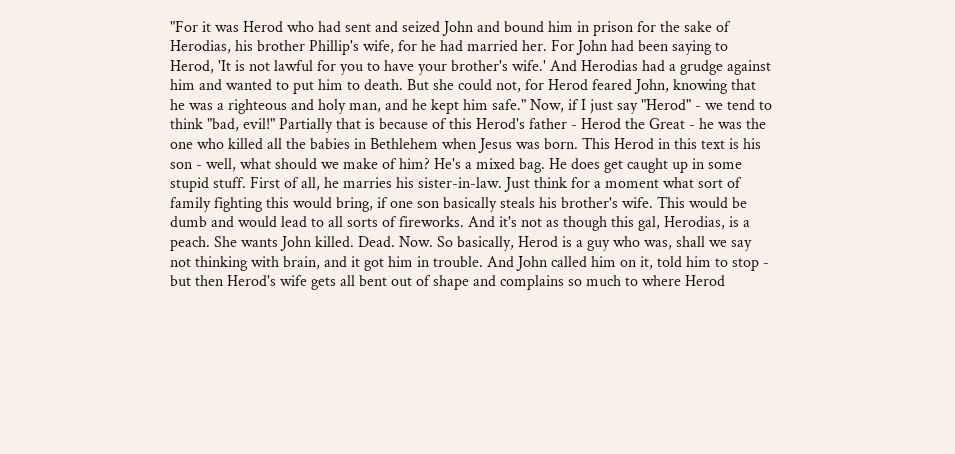"For it was Herod who had sent and seized John and bound him in prison for the sake of Herodias, his brother Phillip's wife, for he had married her. For John had been saying to Herod, 'It is not lawful for you to have your brother's wife.' And Herodias had a grudge against him and wanted to put him to death. But she could not, for Herod feared John, knowing that he was a righteous and holy man, and he kept him safe." Now, if I just say "Herod" - we tend to think "bad, evil!" Partially that is because of this Herod's father - Herod the Great - he was the one who killed all the babies in Bethlehem when Jesus was born. This Herod in this text is his son - well, what should we make of him? He's a mixed bag. He does get caught up in some stupid stuff. First of all, he marries his sister-in-law. Just think for a moment what sort of family fighting this would bring, if one son basically steals his brother's wife. This would be dumb and would lead to all sorts of fireworks. And it's not as though this gal, Herodias, is a peach. She wants John killed. Dead. Now. So basically, Herod is a guy who was, shall we say not thinking with brain, and it got him in trouble. And John called him on it, told him to stop - but then Herod's wife gets all bent out of shape and complains so much to where Herod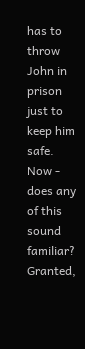has to throw John in prison just to keep him safe.
Now - does any of this sound familiar? Granted,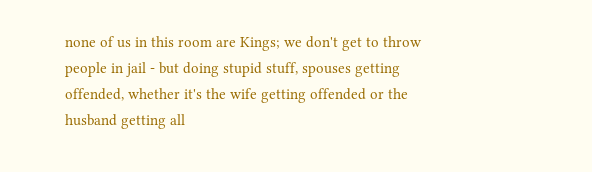none of us in this room are Kings; we don't get to throw people in jail - but doing stupid stuff, spouses getting offended, whether it's the wife getting offended or the husband getting all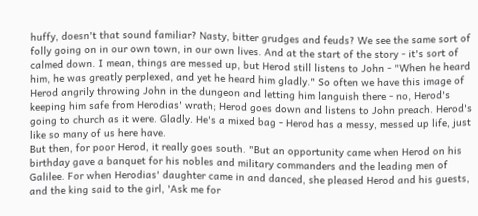huffy, doesn't that sound familiar? Nasty, bitter grudges and feuds? We see the same sort of folly going on in our own town, in our own lives. And at the start of the story - it's sort of calmed down. I mean, things are messed up, but Herod still listens to John - "When he heard him, he was greatly perplexed, and yet he heard him gladly." So often we have this image of Herod angrily throwing John in the dungeon and letting him languish there - no, Herod's keeping him safe from Herodias' wrath; Herod goes down and listens to John preach. Herod's going to church as it were. Gladly. He's a mixed bag - Herod has a messy, messed up life, just like so many of us here have.
But then, for poor Herod, it really goes south. "But an opportunity came when Herod on his birthday gave a banquet for his nobles and military commanders and the leading men of Galilee. For when Herodias' daughter came in and danced, she pleased Herod and his guests, and the king said to the girl, 'Ask me for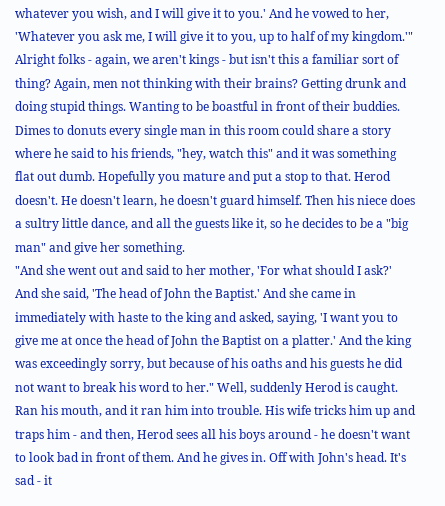whatever you wish, and I will give it to you.' And he vowed to her, 'Whatever you ask me, I will give it to you, up to half of my kingdom.'" Alright folks - again, we aren't kings - but isn't this a familiar sort of thing? Again, men not thinking with their brains? Getting drunk and doing stupid things. Wanting to be boastful in front of their buddies. Dimes to donuts every single man in this room could share a story where he said to his friends, "hey, watch this" and it was something flat out dumb. Hopefully you mature and put a stop to that. Herod doesn't. He doesn't learn, he doesn't guard himself. Then his niece does a sultry little dance, and all the guests like it, so he decides to be a "big man" and give her something.
"And she went out and said to her mother, 'For what should I ask?' And she said, 'The head of John the Baptist.' And she came in immediately with haste to the king and asked, saying, 'I want you to give me at once the head of John the Baptist on a platter.' And the king was exceedingly sorry, but because of his oaths and his guests he did not want to break his word to her." Well, suddenly Herod is caught. Ran his mouth, and it ran him into trouble. His wife tricks him up and traps him - and then, Herod sees all his boys around - he doesn't want to look bad in front of them. And he gives in. Off with John's head. It's sad - it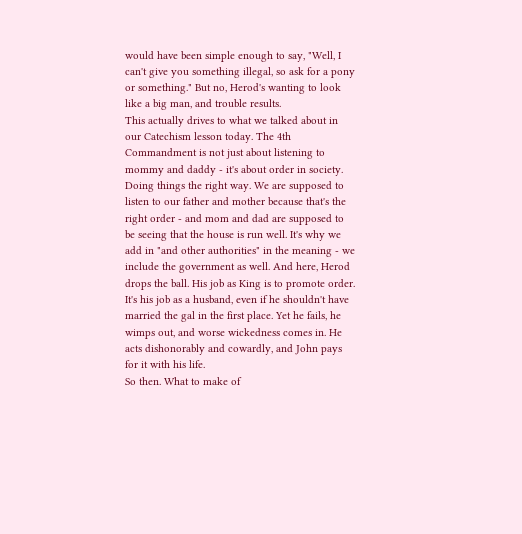would have been simple enough to say, "Well, I can't give you something illegal, so ask for a pony or something." But no, Herod's wanting to look like a big man, and trouble results.
This actually drives to what we talked about in our Catechism lesson today. The 4th Commandment is not just about listening to mommy and daddy - it's about order in society. Doing things the right way. We are supposed to listen to our father and mother because that's the right order - and mom and dad are supposed to be seeing that the house is run well. It's why we add in "and other authorities" in the meaning - we include the government as well. And here, Herod drops the ball. His job as King is to promote order. It's his job as a husband, even if he shouldn't have married the gal in the first place. Yet he fails, he wimps out, and worse wickedness comes in. He acts dishonorably and cowardly, and John pays for it with his life.
So then. What to make of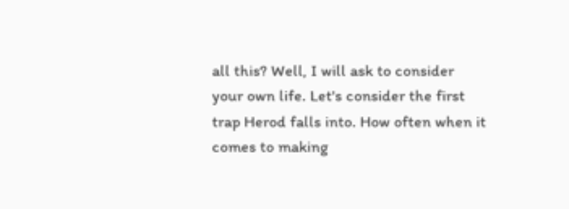all this? Well, I will ask to consider your own life. Let's consider the first trap Herod falls into. How often when it comes to making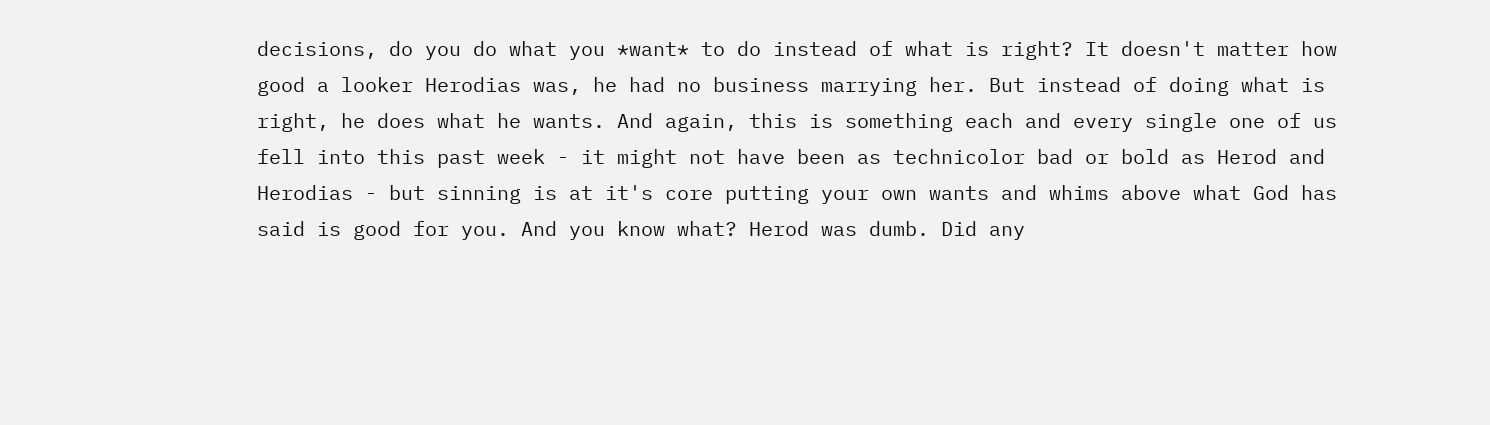decisions, do you do what you *want* to do instead of what is right? It doesn't matter how good a looker Herodias was, he had no business marrying her. But instead of doing what is right, he does what he wants. And again, this is something each and every single one of us fell into this past week - it might not have been as technicolor bad or bold as Herod and Herodias - but sinning is at it's core putting your own wants and whims above what God has said is good for you. And you know what? Herod was dumb. Did any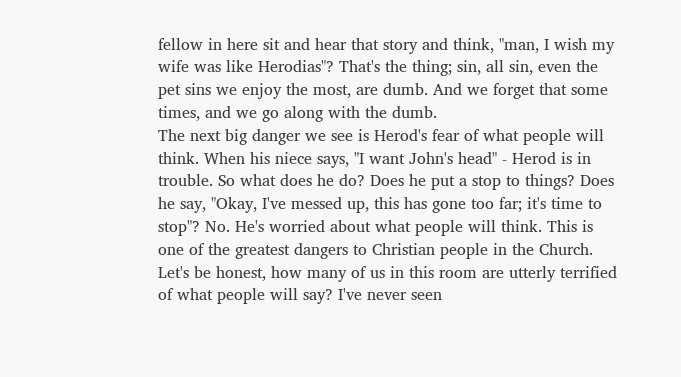fellow in here sit and hear that story and think, "man, I wish my wife was like Herodias"? That's the thing; sin, all sin, even the pet sins we enjoy the most, are dumb. And we forget that some times, and we go along with the dumb.
The next big danger we see is Herod's fear of what people will think. When his niece says, "I want John's head" - Herod is in trouble. So what does he do? Does he put a stop to things? Does he say, "Okay, I've messed up, this has gone too far; it's time to stop"? No. He's worried about what people will think. This is one of the greatest dangers to Christian people in the Church. Let's be honest, how many of us in this room are utterly terrified of what people will say? I've never seen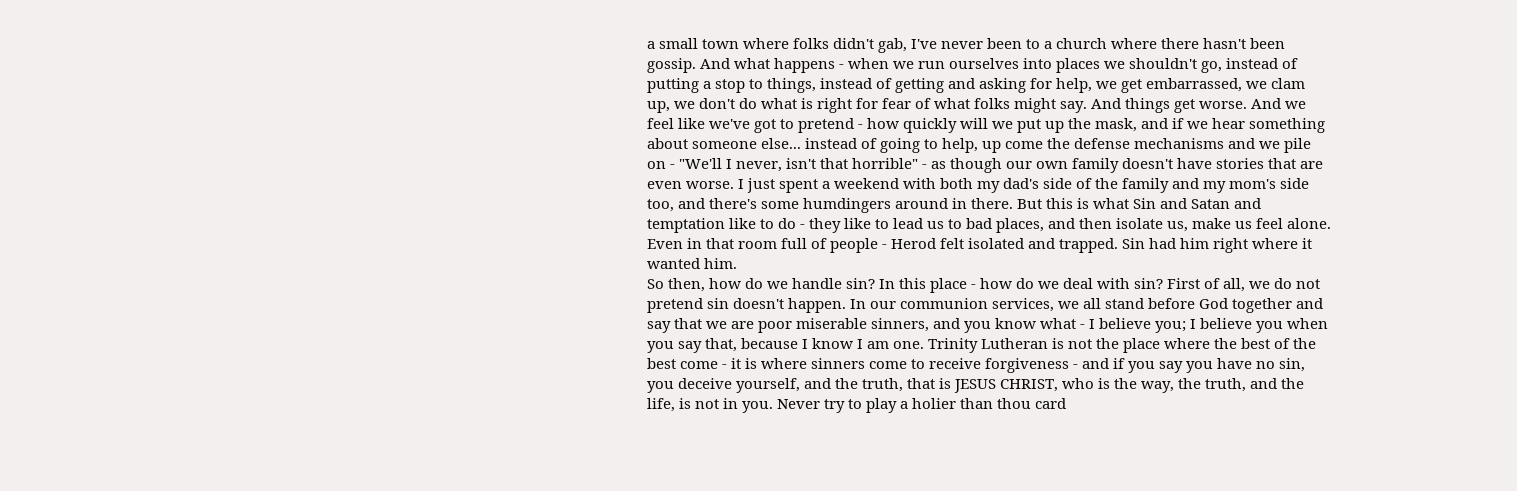a small town where folks didn't gab, I've never been to a church where there hasn't been gossip. And what happens - when we run ourselves into places we shouldn't go, instead of putting a stop to things, instead of getting and asking for help, we get embarrassed, we clam up, we don't do what is right for fear of what folks might say. And things get worse. And we feel like we've got to pretend - how quickly will we put up the mask, and if we hear something about someone else... instead of going to help, up come the defense mechanisms and we pile on - "We'll I never, isn't that horrible" - as though our own family doesn't have stories that are even worse. I just spent a weekend with both my dad's side of the family and my mom's side too, and there's some humdingers around in there. But this is what Sin and Satan and temptation like to do - they like to lead us to bad places, and then isolate us, make us feel alone. Even in that room full of people - Herod felt isolated and trapped. Sin had him right where it wanted him.
So then, how do we handle sin? In this place - how do we deal with sin? First of all, we do not pretend sin doesn't happen. In our communion services, we all stand before God together and say that we are poor miserable sinners, and you know what - I believe you; I believe you when you say that, because I know I am one. Trinity Lutheran is not the place where the best of the best come - it is where sinners come to receive forgiveness - and if you say you have no sin, you deceive yourself, and the truth, that is JESUS CHRIST, who is the way, the truth, and the life, is not in you. Never try to play a holier than thou card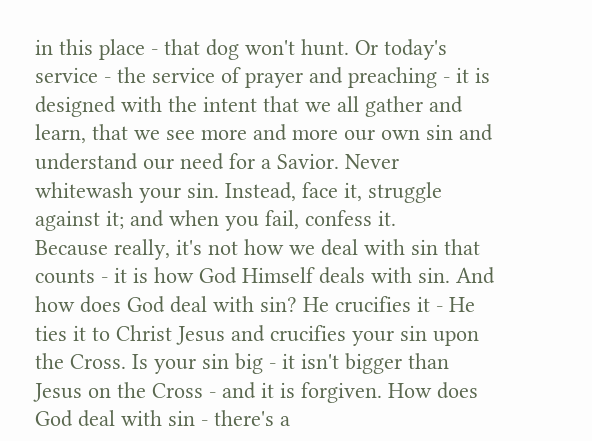in this place - that dog won't hunt. Or today's service - the service of prayer and preaching - it is designed with the intent that we all gather and learn, that we see more and more our own sin and understand our need for a Savior. Never whitewash your sin. Instead, face it, struggle against it; and when you fail, confess it.
Because really, it's not how we deal with sin that counts - it is how God Himself deals with sin. And how does God deal with sin? He crucifies it - He ties it to Christ Jesus and crucifies your sin upon the Cross. Is your sin big - it isn't bigger than Jesus on the Cross - and it is forgiven. How does God deal with sin - there's a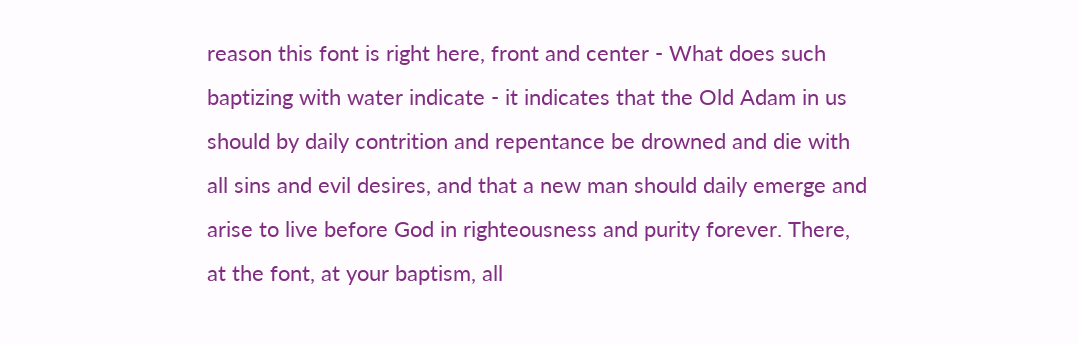reason this font is right here, front and center - What does such baptizing with water indicate - it indicates that the Old Adam in us should by daily contrition and repentance be drowned and die with all sins and evil desires, and that a new man should daily emerge and arise to live before God in righteousness and purity forever. There, at the font, at your baptism, all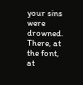your sins were drowned. There, at the font, at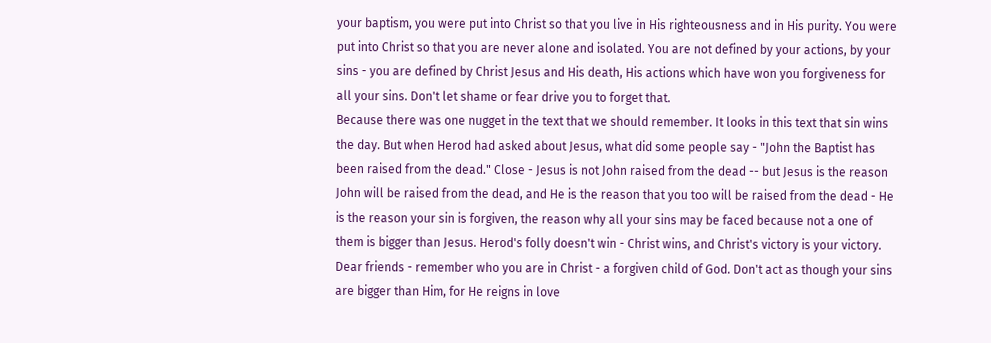your baptism, you were put into Christ so that you live in His righteousness and in His purity. You were put into Christ so that you are never alone and isolated. You are not defined by your actions, by your sins - you are defined by Christ Jesus and His death, His actions which have won you forgiveness for all your sins. Don't let shame or fear drive you to forget that.
Because there was one nugget in the text that we should remember. It looks in this text that sin wins the day. But when Herod had asked about Jesus, what did some people say - "John the Baptist has been raised from the dead." Close - Jesus is not John raised from the dead -- but Jesus is the reason John will be raised from the dead, and He is the reason that you too will be raised from the dead - He is the reason your sin is forgiven, the reason why all your sins may be faced because not a one of them is bigger than Jesus. Herod's folly doesn't win - Christ wins, and Christ's victory is your victory. Dear friends - remember who you are in Christ - a forgiven child of God. Don't act as though your sins are bigger than Him, for He reigns in love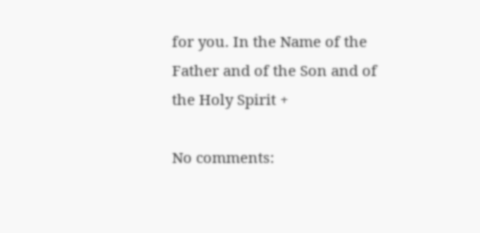for you. In the Name of the Father and of the Son and of the Holy Spirit +

No comments: